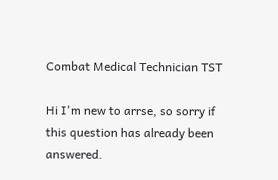Combat Medical Technician TST

Hi I'm new to arrse, so sorry if this question has already been answered.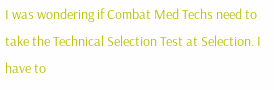I was wondering if Combat Med Techs need to take the Technical Selection Test at Selection. I have to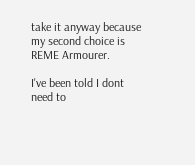take it anyway because my second choice is REME Armourer.

I've been told I dont need to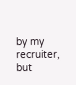by my recruiter, but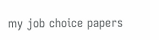my job choice papers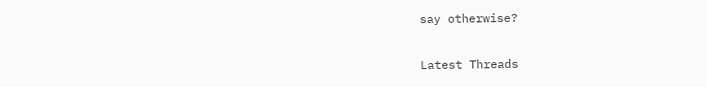say otherwise?


Latest Threads